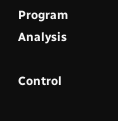Program Analysis

Control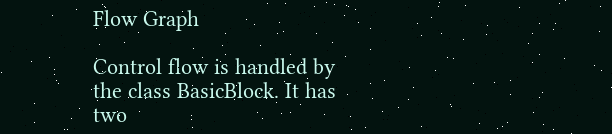Flow Graph

Control flow is handled by the class BasicBlock. It has two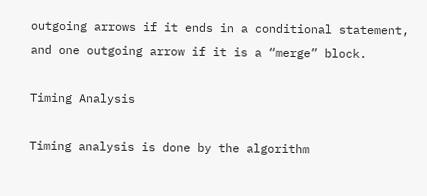outgoing arrows if it ends in a conditional statement, and one outgoing arrow if it is a “merge” block.

Timing Analysis

Timing analysis is done by the algorithm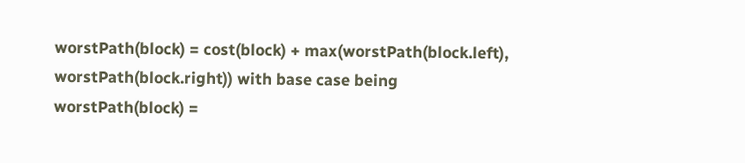worstPath(block) = cost(block) + max(worstPath(block.left), worstPath(block.right)) with base case being worstPath(block) =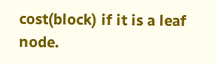cost(block) if it is a leaf node.